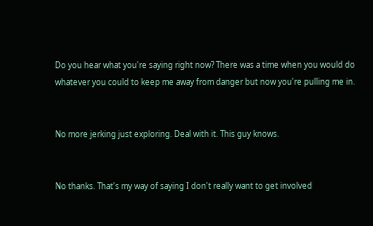Do you hear what you're saying right now? There was a time when you would do whatever you could to keep me away from danger but now you're pulling me in.


No more jerking just exploring. Deal with it. This guy knows.


No thanks. That's my way of saying I don't really want to get involved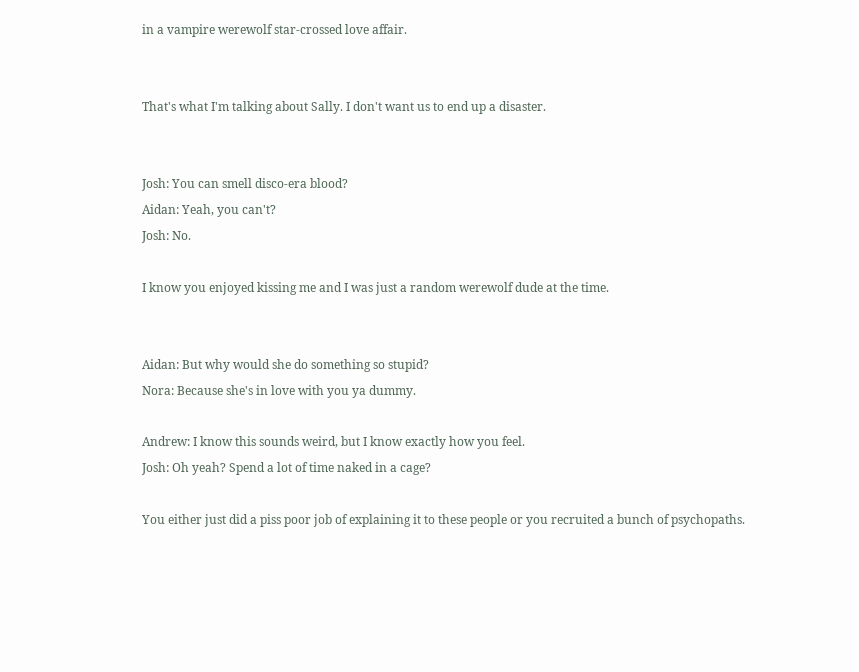in a vampire werewolf star-crossed love affair.


That's what I'm talking about Sally. I don't want us to end up a disaster.


Josh: You can smell disco-era blood?
Aidan: Yeah, you can't?
Josh: No.

I know you enjoyed kissing me and I was just a random werewolf dude at the time.


Aidan: But why would she do something so stupid?
Nora: Because she's in love with you ya dummy.

Andrew: I know this sounds weird, but I know exactly how you feel.
Josh: Oh yeah? Spend a lot of time naked in a cage?

You either just did a piss poor job of explaining it to these people or you recruited a bunch of psychopaths.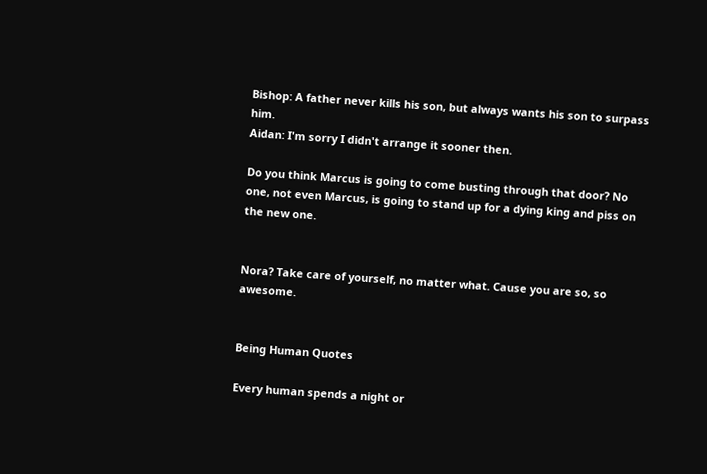Bishop: A father never kills his son, but always wants his son to surpass him.
Aidan: I'm sorry I didn't arrange it sooner then.

Do you think Marcus is going to come busting through that door? No one, not even Marcus, is going to stand up for a dying king and piss on the new one.


Nora? Take care of yourself, no matter what. Cause you are so, so awesome.


Being Human Quotes

Every human spends a night or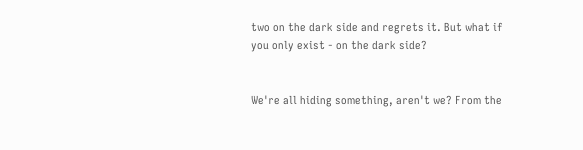two on the dark side and regrets it. But what if you only exist - on the dark side?


We're all hiding something, aren't we? From the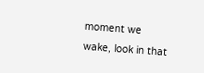moment we wake, look in that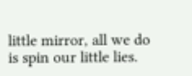little mirror, all we do is spin our little lies.